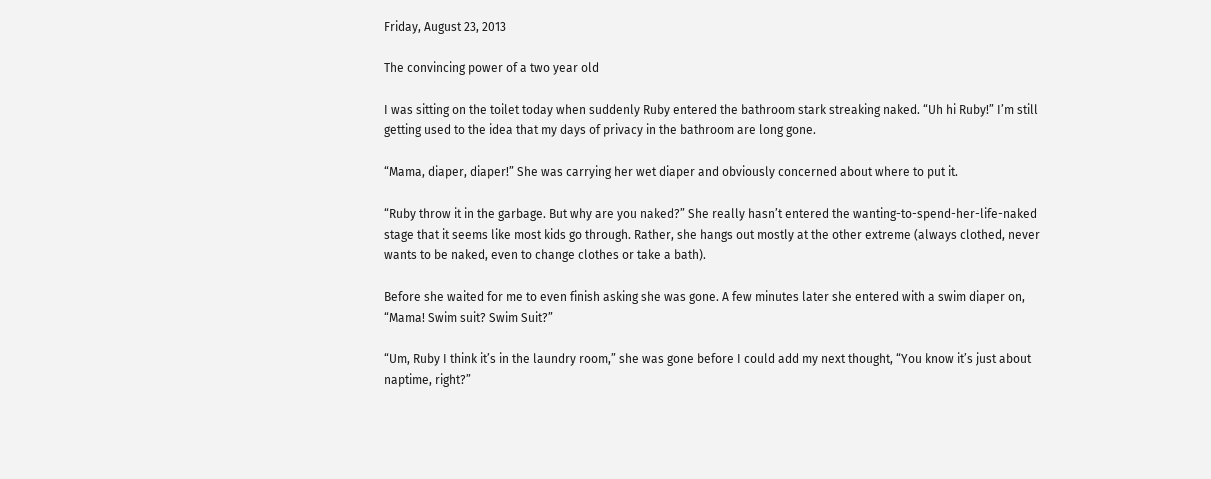Friday, August 23, 2013

The convincing power of a two year old

I was sitting on the toilet today when suddenly Ruby entered the bathroom stark streaking naked. “Uh hi Ruby!” I’m still getting used to the idea that my days of privacy in the bathroom are long gone.

“Mama, diaper, diaper!” She was carrying her wet diaper and obviously concerned about where to put it.

“Ruby throw it in the garbage. But why are you naked?” She really hasn’t entered the wanting-to-spend-her-life-naked stage that it seems like most kids go through. Rather, she hangs out mostly at the other extreme (always clothed, never wants to be naked, even to change clothes or take a bath).

Before she waited for me to even finish asking she was gone. A few minutes later she entered with a swim diaper on, “Mama! Swim suit? Swim Suit?”

“Um, Ruby I think it’s in the laundry room,” she was gone before I could add my next thought, “You know it’s just about naptime, right?”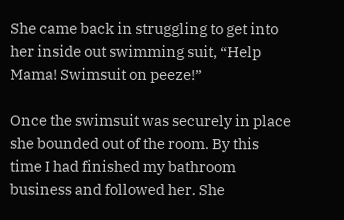She came back in struggling to get into her inside out swimming suit, “Help Mama! Swimsuit on peeze!”

Once the swimsuit was securely in place she bounded out of the room. By this time I had finished my bathroom business and followed her. She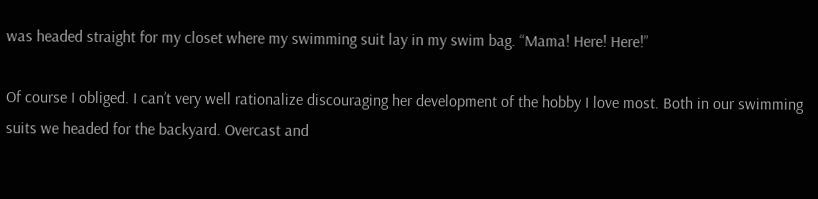was headed straight for my closet where my swimming suit lay in my swim bag. “Mama! Here! Here!”

Of course I obliged. I can’t very well rationalize discouraging her development of the hobby I love most. Both in our swimming suits we headed for the backyard. Overcast and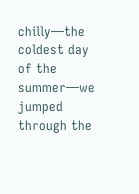chilly—the coldest day of the summer—we jumped through the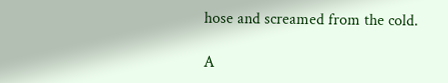hose and screamed from the cold.

A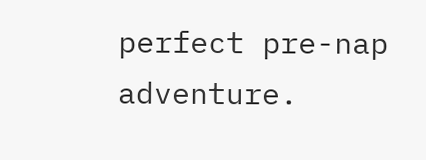perfect pre-nap adventure.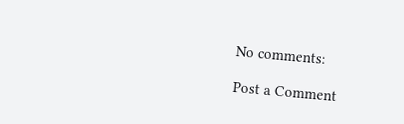No comments:

Post a Comment